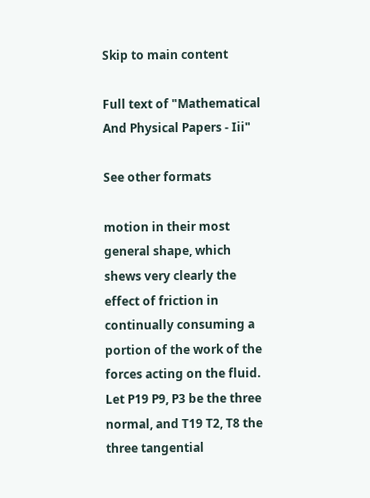Skip to main content

Full text of "Mathematical And Physical Papers - Iii"

See other formats

motion in their most general shape, which shews very clearly the effect of friction in continually consuming a portion of the work of the forces acting on the fluid.
Let P19 P9, P3 be the three normal, and T19 T2, T8 the three tangential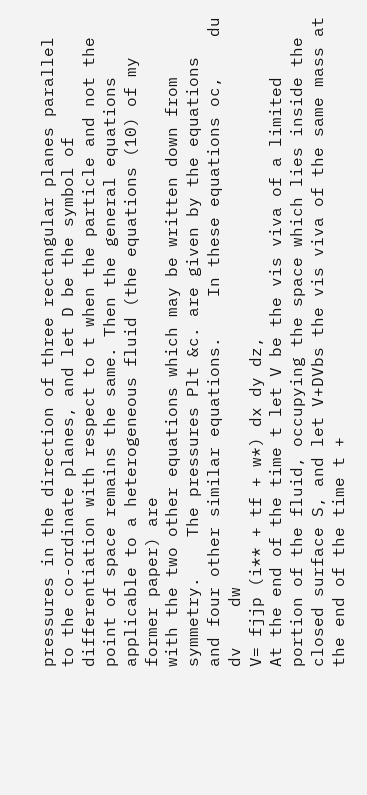pressures in the direction of three rectangular planes parallel to the co-ordinate planes, and let D be the symbol of differentiation with respect to t when the particle and not the point of space remains the same. Then the general equations applicable to a heterogeneous fluid (the equations (10) of my former paper) are
with the two other equations which may be written down from symmetry.    The pressures Plt &c. are given by the equations
and four other similar equations.    In these equations oc,    du    dv    dw
V= fjjp (i** + tf + w*) dx dy dz,
At the end of the time t let V be the vis viva of a limited portion of the fluid, occupying the space which lies inside the closed surface S, and let V+DVbs the vis viva of the same mass at the end of the time t +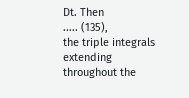Dt. Then
..... (135),
the triple integrals extending throughout the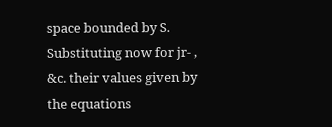space bounded by S. Substituting now for jr- , &c. their values given by the equations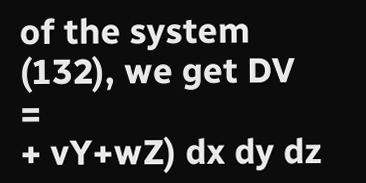of the system (132), we get DV =
+ vY+wZ) dx dy dz